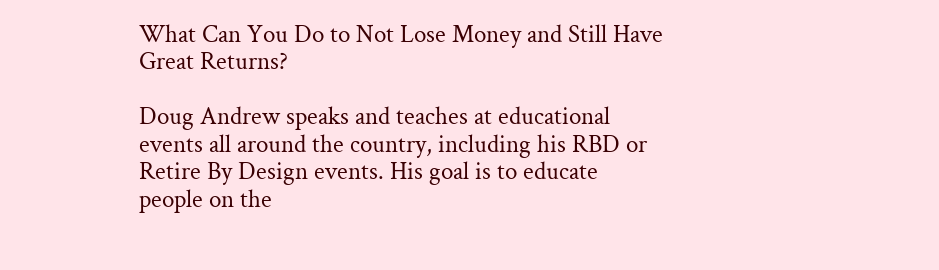What Can You Do to Not Lose Money and Still Have Great Returns?

Doug Andrew speaks and teaches at educational events all around the country, including his RBD or Retire By Design events. His goal is to educate people on the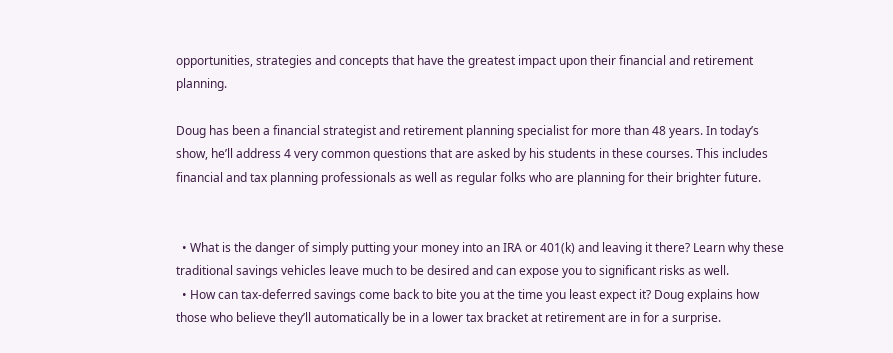opportunities, strategies and concepts that have the greatest impact upon their financial and retirement planning.

Doug has been a financial strategist and retirement planning specialist for more than 48 years. In today’s show, he’ll address 4 very common questions that are asked by his students in these courses. This includes financial and tax planning professionals as well as regular folks who are planning for their brighter future.


  • What is the danger of simply putting your money into an IRA or 401(k) and leaving it there? Learn why these traditional savings vehicles leave much to be desired and can expose you to significant risks as well.
  • How can tax-deferred savings come back to bite you at the time you least expect it? Doug explains how those who believe they’ll automatically be in a lower tax bracket at retirement are in for a surprise.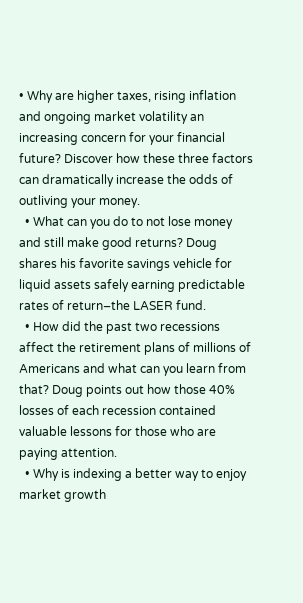• Why are higher taxes, rising inflation and ongoing market volatility an increasing concern for your financial future? Discover how these three factors can dramatically increase the odds of outliving your money.
  • What can you do to not lose money and still make good returns? Doug shares his favorite savings vehicle for liquid assets safely earning predictable rates of return–the LASER fund.
  • How did the past two recessions affect the retirement plans of millions of Americans and what can you learn from that? Doug points out how those 40% losses of each recession contained valuable lessons for those who are paying attention.
  • Why is indexing a better way to enjoy market growth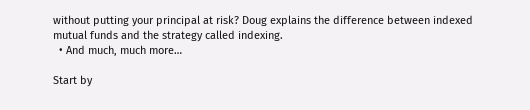without putting your principal at risk? Doug explains the difference between indexed mutual funds and the strategy called indexing.
  • And much, much more…

Start by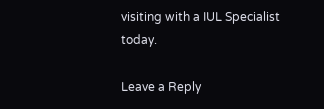visiting with a IUL Specialist today.

Leave a Reply